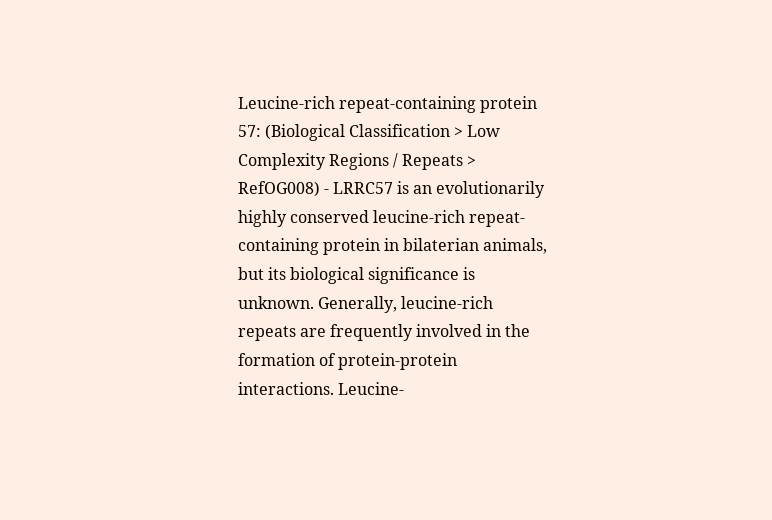Leucine-rich repeat-containing protein 57: (Biological Classification > Low Complexity Regions / Repeats > RefOG008) - LRRC57 is an evolutionarily highly conserved leucine-rich repeat-containing protein in bilaterian animals, but its biological significance is unknown. Generally, leucine-rich repeats are frequently involved in the formation of protein-protein interactions. Leucine-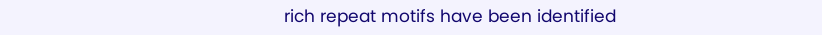rich repeat motifs have been identified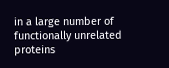in a large number of functionally unrelated proteins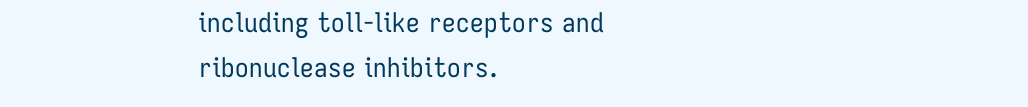including toll-like receptors and ribonuclease inhibitors.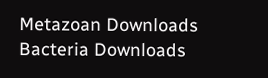Metazoan Downloads Bacteria Downloads